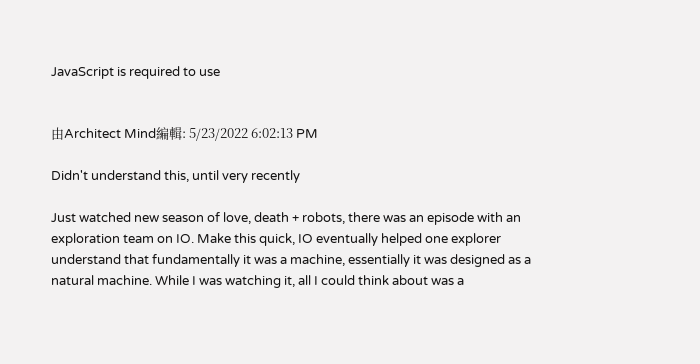JavaScript is required to use


由Architect Mind編輯: 5/23/2022 6:02:13 PM

Didn't understand this, until very recently

Just watched new season of love, death + robots, there was an episode with an exploration team on IO. Make this quick, IO eventually helped one explorer understand that fundamentally it was a machine, essentially it was designed as a natural machine. While I was watching it, all I could think about was a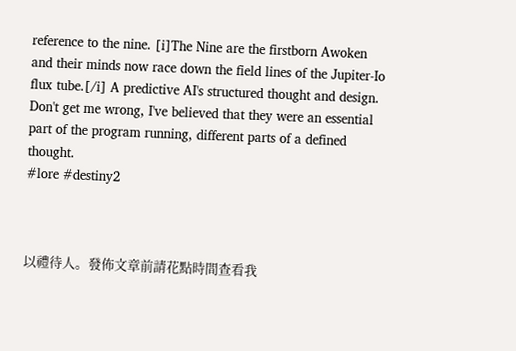reference to the nine. [i]The Nine are the firstborn Awoken and their minds now race down the field lines of the Jupiter-Io flux tube.[/i] A predictive AI's structured thought and design. Don't get me wrong, I've believed that they were an essential part of the program running, different parts of a defined thought.
#lore #destiny2



以禮待人。發佈文章前請花點時間查看我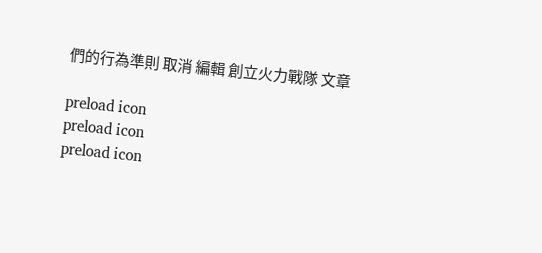們的行為準則 取消 編輯 創立火力戰隊 文章

preload icon
preload icon
preload icon